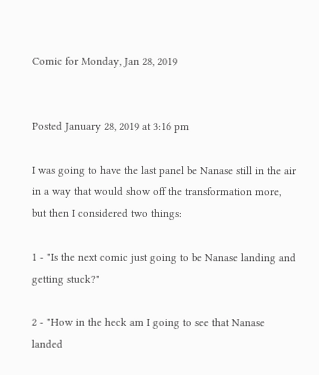Comic for Monday, Jan 28, 2019


Posted January 28, 2019 at 3:16 pm

I was going to have the last panel be Nanase still in the air in a way that would show off the transformation more, but then I considered two things:

1 - "Is the next comic just going to be Nanase landing and getting stuck?"

2 - "How in the heck am I going to see that Nanase landed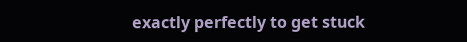exactly perfectly to get stuck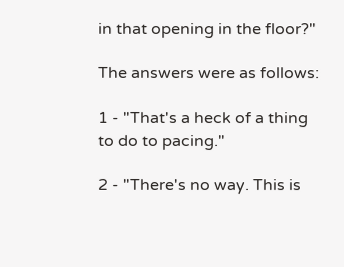in that opening in the floor?"

The answers were as follows:

1 - "That's a heck of a thing to do to pacing."

2 - "There's no way. This is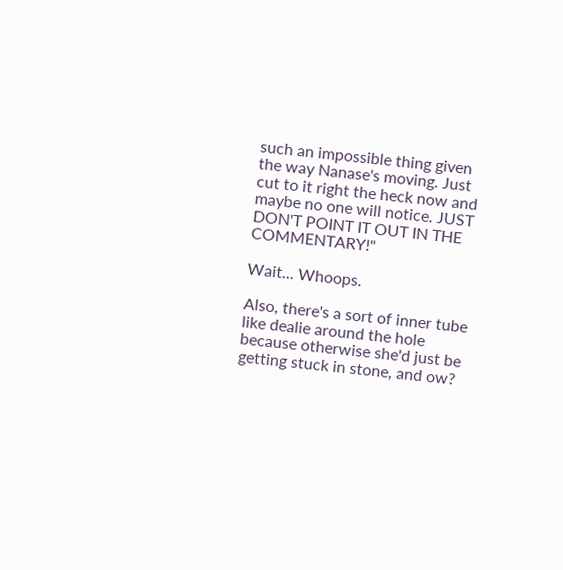such an impossible thing given the way Nanase's moving. Just cut to it right the heck now and maybe no one will notice. JUST DON'T POINT IT OUT IN THE COMMENTARY!"

Wait... Whoops.

Also, there's a sort of inner tube like dealie around the hole because otherwise she'd just be getting stuck in stone, and ow?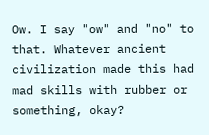Ow. I say "ow" and "no" to that. Whatever ancient civilization made this had mad skills with rubber or something, okay?